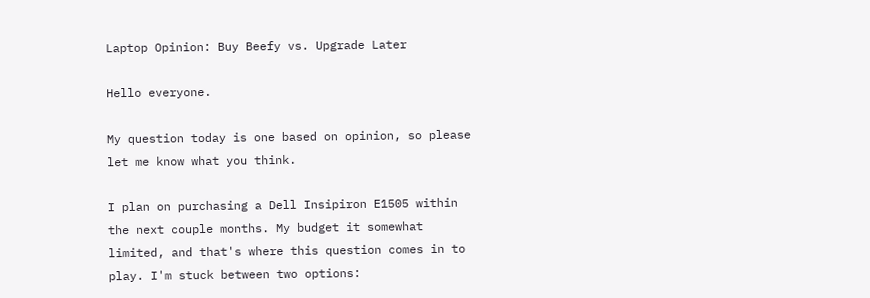Laptop Opinion: Buy Beefy vs. Upgrade Later

Hello everyone.

My question today is one based on opinion, so please let me know what you think.

I plan on purchasing a Dell Insipiron E1505 within the next couple months. My budget it somewhat limited, and that's where this question comes in to play. I'm stuck between two options: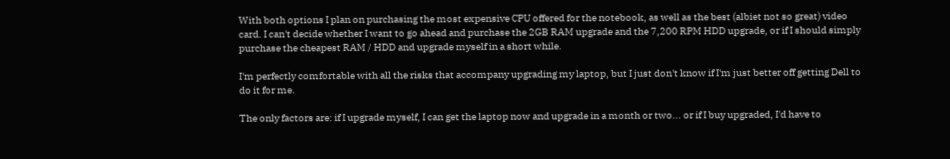With both options I plan on purchasing the most expensive CPU offered for the notebook, as well as the best (albiet not so great) video card. I can't decide whether I want to go ahead and purchase the 2GB RAM upgrade and the 7,200 RPM HDD upgrade, or if I should simply purchase the cheapest RAM / HDD and upgrade myself in a short while.

I'm perfectly comfortable with all the risks that accompany upgrading my laptop, but I just don't know if I'm just better off getting Dell to do it for me.

The only factors are: if I upgrade myself, I can get the laptop now and upgrade in a month or two... or if I buy upgraded, I'd have to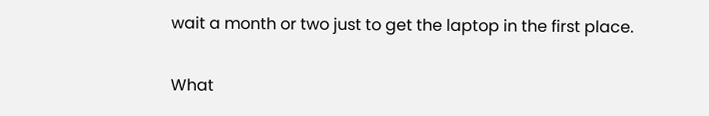wait a month or two just to get the laptop in the first place.

What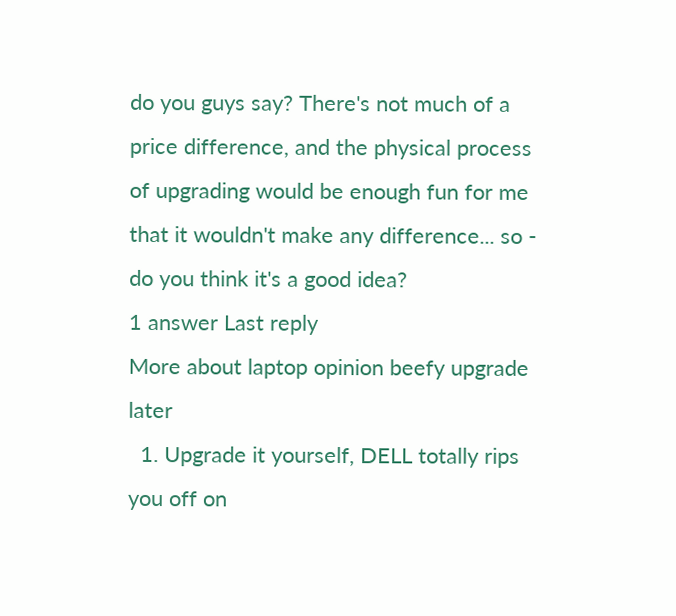do you guys say? There's not much of a price difference, and the physical process of upgrading would be enough fun for me that it wouldn't make any difference... so - do you think it's a good idea?
1 answer Last reply
More about laptop opinion beefy upgrade later
  1. Upgrade it yourself, DELL totally rips you off on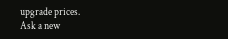upgrade prices.
Ask a new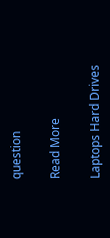question

Read More

Laptops Hard Drives